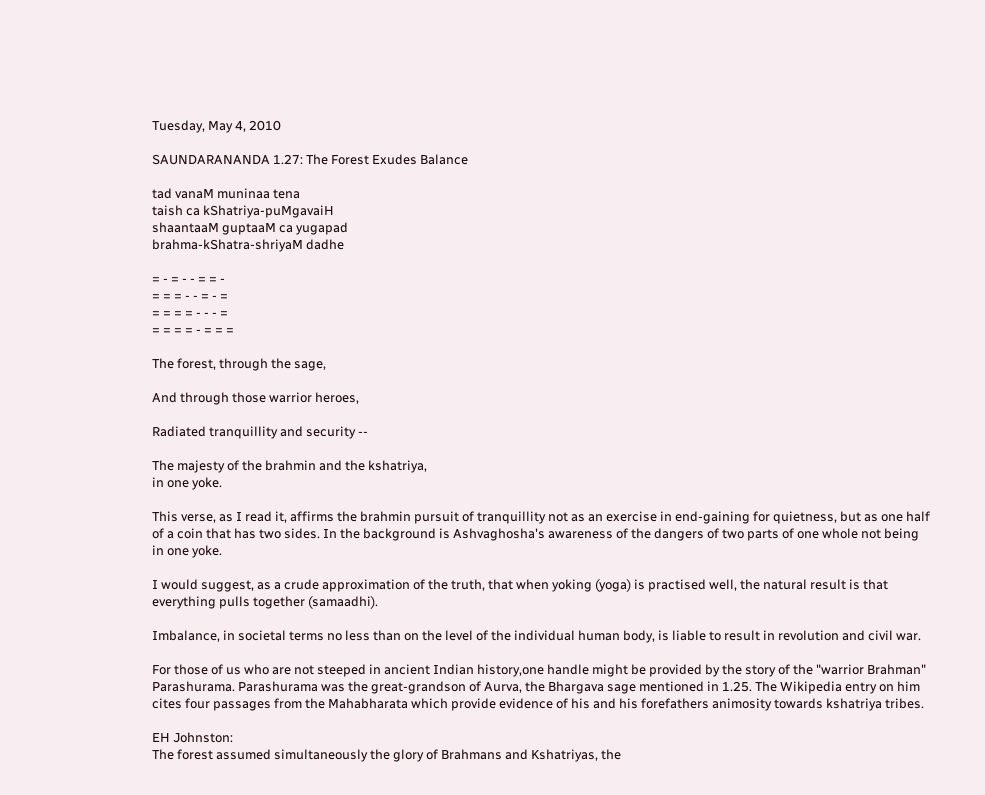Tuesday, May 4, 2010

SAUNDARANANDA 1.27: The Forest Exudes Balance

tad vanaM muninaa tena
taish ca kShatriya-puMgavaiH
shaantaaM guptaaM ca yugapad
brahma-kShatra-shriyaM dadhe

= - = - - = = -
= = = - - = - =
= = = = - - - =
= = = = - = = =

The forest, through the sage,

And through those warrior heroes,

Radiated tranquillity and security --

The majesty of the brahmin and the kshatriya,
in one yoke.

This verse, as I read it, affirms the brahmin pursuit of tranquillity not as an exercise in end-gaining for quietness, but as one half of a coin that has two sides. In the background is Ashvaghosha's awareness of the dangers of two parts of one whole not being in one yoke.

I would suggest, as a crude approximation of the truth, that when yoking (yoga) is practised well, the natural result is that everything pulls together (samaadhi).

Imbalance, in societal terms no less than on the level of the individual human body, is liable to result in revolution and civil war.

For those of us who are not steeped in ancient Indian history,one handle might be provided by the story of the "warrior Brahman" Parashurama. Parashurama was the great-grandson of Aurva, the Bhargava sage mentioned in 1.25. The Wikipedia entry on him cites four passages from the Mahabharata which provide evidence of his and his forefathers animosity towards kshatriya tribes.

EH Johnston:
The forest assumed simultaneously the glory of Brahmans and Kshatriyas, the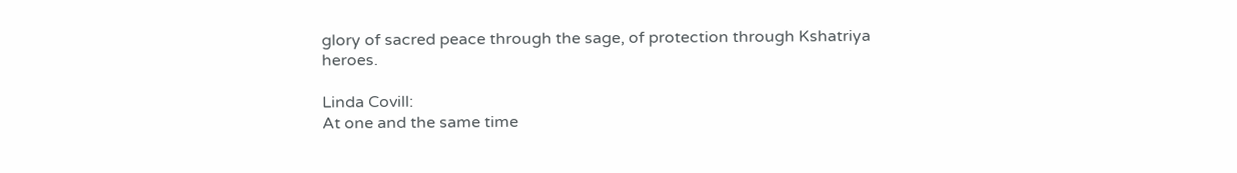glory of sacred peace through the sage, of protection through Kshatriya heroes.

Linda Covill:
At one and the same time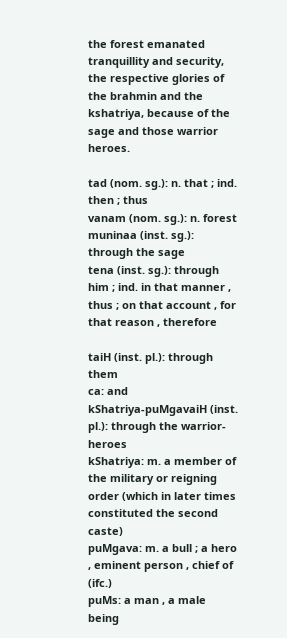the forest emanated tranquillity and security, the respective glories of the brahmin and the kshatriya, because of the sage and those warrior heroes.

tad (nom. sg.): n. that ; ind. then ; thus
vanam (nom. sg.): n. forest
muninaa (inst. sg.): through the sage
tena (inst. sg.): through him ; ind. in that manner , thus ; on that account , for that reason , therefore

taiH (inst. pl.): through them
ca: and
kShatriya-puMgavaiH (inst. pl.): through the warrior-heroes
kShatriya: m. a member of the military or reigning order (which in later times constituted the second caste)
puMgava: m. a bull ; a hero , eminent person , chief of (ifc.)
puMs: a man , a male being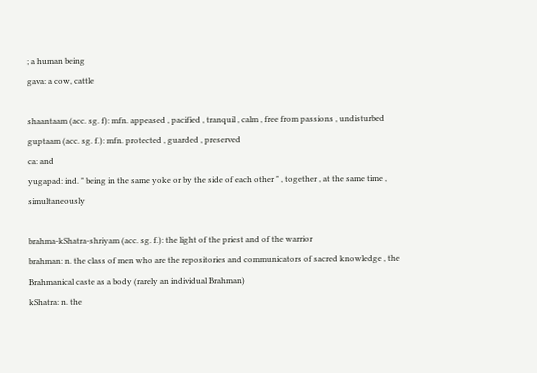; a human being
gava: a cow, cattle

shaantaam (acc. sg. f): mfn. appeased , pacified , tranquil , calm , free from passions , undisturbed
guptaam (acc. sg. f.): mfn. protected , guarded , preserved
ca: and
yugapad: ind. " being in the same yoke or by the side of each other " , together , at the same time , simultaneously

brahma-kShatra-shriyam (acc. sg. f.): the light of the priest and of the warrior
brahman: n. the class of men who are the repositories and communicators of sacred knowledge , the Brahmanical caste as a body (rarely an individual Brahman)
kShatra: n. the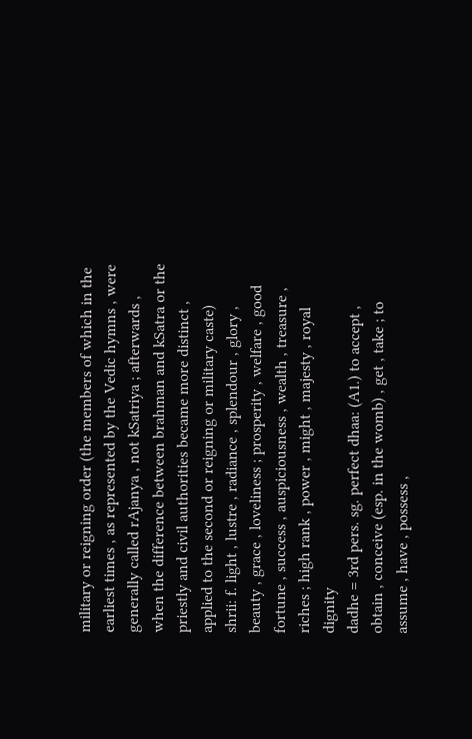military or reigning order (the members of which in the earliest times , as represented by the Vedic hymns , were generally called rAjanya , not kSatriya ; afterwards , when the difference between brahman and kSatra or the priestly and civil authorities became more distinct , applied to the second or reigning or military caste)
shrii: f. light , lustre , radiance , splendour , glory , beauty , grace , loveliness ; prosperity , welfare , good fortune , success , auspiciousness , wealth , treasure , riches ; high rank , power , might , majesty , royal dignity
dadhe = 3rd pers. sg. perfect dhaa: (A1.) to accept , obtain , conceive (esp. in the womb) , get , take ; to assume , have , possess ,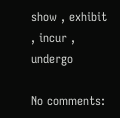show , exhibit , incur , undergo

No comments: